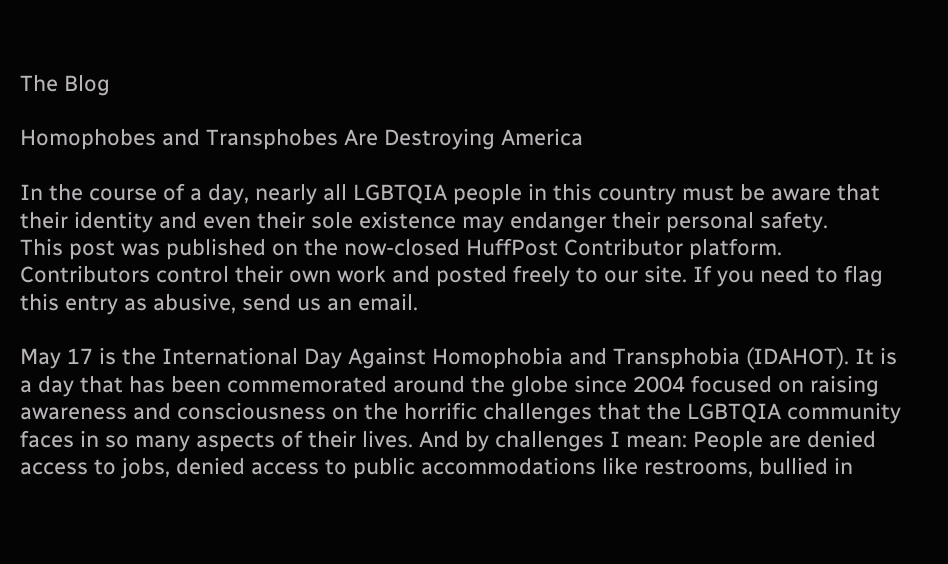The Blog

Homophobes and Transphobes Are Destroying America

In the course of a day, nearly all LGBTQIA people in this country must be aware that their identity and even their sole existence may endanger their personal safety.
This post was published on the now-closed HuffPost Contributor platform. Contributors control their own work and posted freely to our site. If you need to flag this entry as abusive, send us an email.

May 17 is the International Day Against Homophobia and Transphobia (IDAHOT). It is a day that has been commemorated around the globe since 2004 focused on raising awareness and consciousness on the horrific challenges that the LGBTQIA community faces in so many aspects of their lives. And by challenges I mean: People are denied access to jobs, denied access to public accommodations like restrooms, bullied in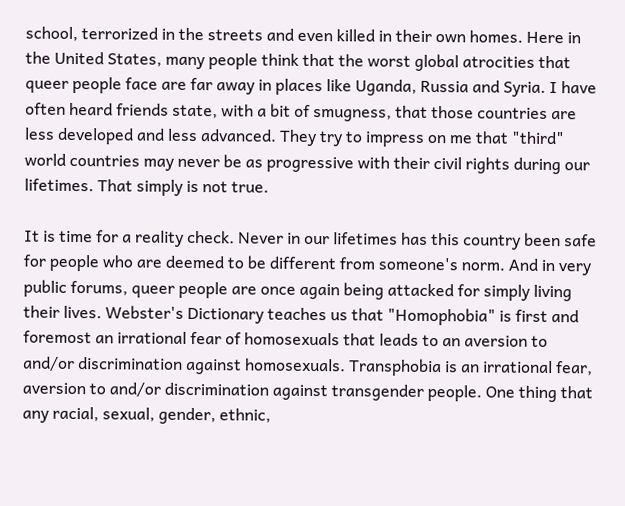school, terrorized in the streets and even killed in their own homes. Here in the United States, many people think that the worst global atrocities that queer people face are far away in places like Uganda, Russia and Syria. I have often heard friends state, with a bit of smugness, that those countries are less developed and less advanced. They try to impress on me that "third" world countries may never be as progressive with their civil rights during our lifetimes. That simply is not true.

It is time for a reality check. Never in our lifetimes has this country been safe for people who are deemed to be different from someone's norm. And in very public forums, queer people are once again being attacked for simply living their lives. Webster's Dictionary teaches us that "Homophobia" is first and foremost an irrational fear of homosexuals that leads to an aversion to and/or discrimination against homosexuals. Transphobia is an irrational fear, aversion to and/or discrimination against transgender people. One thing that any racial, sexual, gender, ethnic,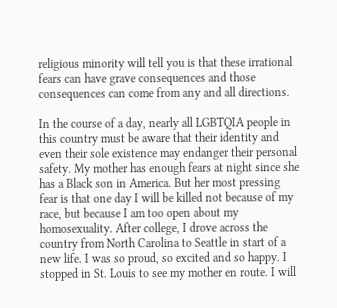religious minority will tell you is that these irrational fears can have grave consequences and those consequences can come from any and all directions.

In the course of a day, nearly all LGBTQIA people in this country must be aware that their identity and even their sole existence may endanger their personal safety. My mother has enough fears at night since she has a Black son in America. But her most pressing fear is that one day I will be killed not because of my race, but because I am too open about my homosexuality. After college, I drove across the country from North Carolina to Seattle in start of a new life. I was so proud, so excited and so happy. I stopped in St. Louis to see my mother en route. I will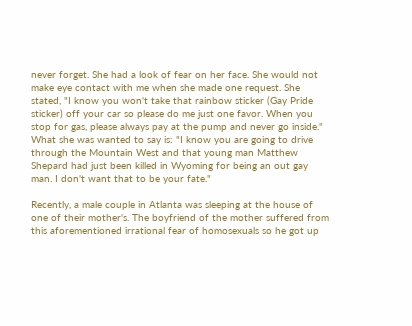never forget. She had a look of fear on her face. She would not make eye contact with me when she made one request. She stated, "I know you won't take that rainbow sticker (Gay Pride sticker) off your car so please do me just one favor. When you stop for gas, please always pay at the pump and never go inside." What she was wanted to say is: "I know you are going to drive through the Mountain West and that young man Matthew Shepard had just been killed in Wyoming for being an out gay man. I don't want that to be your fate."

Recently, a male couple in Atlanta was sleeping at the house of one of their mother's. The boyfriend of the mother suffered from this aforementioned irrational fear of homosexuals so he got up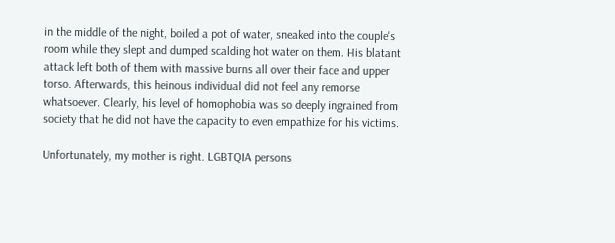in the middle of the night, boiled a pot of water, sneaked into the couple's room while they slept and dumped scalding hot water on them. His blatant attack left both of them with massive burns all over their face and upper torso. Afterwards, this heinous individual did not feel any remorse whatsoever. Clearly, his level of homophobia was so deeply ingrained from society that he did not have the capacity to even empathize for his victims.

Unfortunately, my mother is right. LGBTQIA persons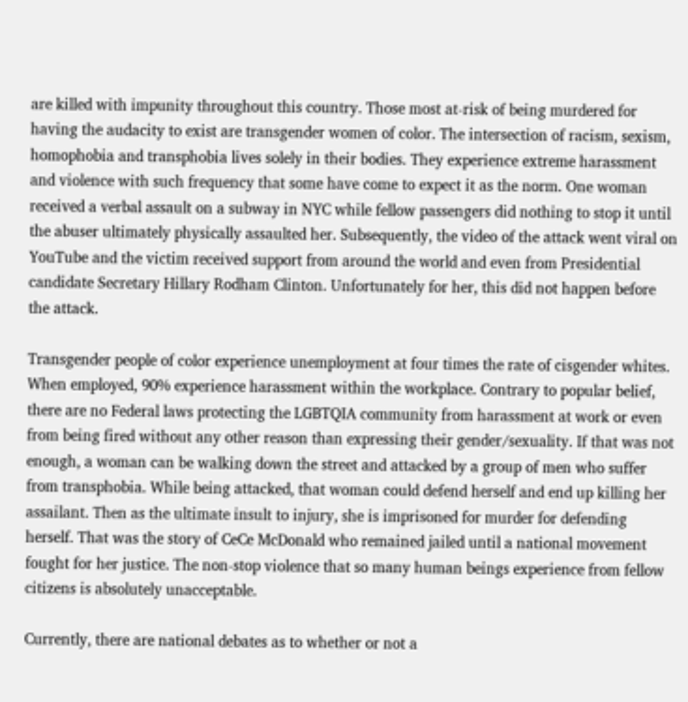are killed with impunity throughout this country. Those most at-risk of being murdered for having the audacity to exist are transgender women of color. The intersection of racism, sexism, homophobia and transphobia lives solely in their bodies. They experience extreme harassment and violence with such frequency that some have come to expect it as the norm. One woman received a verbal assault on a subway in NYC while fellow passengers did nothing to stop it until the abuser ultimately physically assaulted her. Subsequently, the video of the attack went viral on YouTube and the victim received support from around the world and even from Presidential candidate Secretary Hillary Rodham Clinton. Unfortunately for her, this did not happen before the attack.

Transgender people of color experience unemployment at four times the rate of cisgender whites. When employed, 90% experience harassment within the workplace. Contrary to popular belief, there are no Federal laws protecting the LGBTQIA community from harassment at work or even from being fired without any other reason than expressing their gender/sexuality. If that was not enough, a woman can be walking down the street and attacked by a group of men who suffer from transphobia. While being attacked, that woman could defend herself and end up killing her assailant. Then as the ultimate insult to injury, she is imprisoned for murder for defending herself. That was the story of CeCe McDonald who remained jailed until a national movement fought for her justice. The non-stop violence that so many human beings experience from fellow citizens is absolutely unacceptable.

Currently, there are national debates as to whether or not a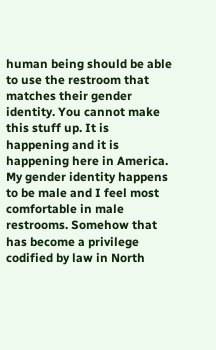human being should be able to use the restroom that matches their gender identity. You cannot make this stuff up. It is happening and it is happening here in America. My gender identity happens to be male and I feel most comfortable in male restrooms. Somehow that has become a privilege codified by law in North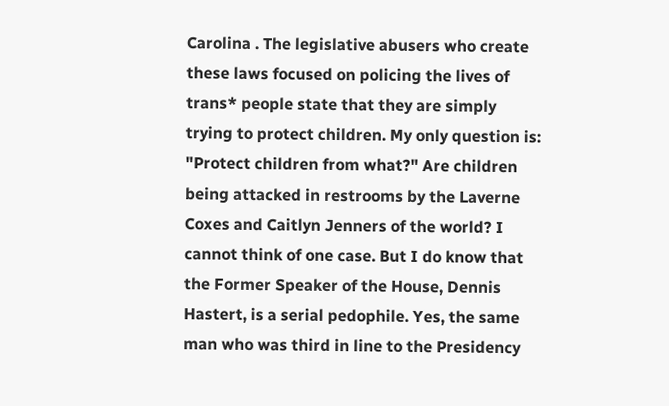Carolina . The legislative abusers who create these laws focused on policing the lives of trans* people state that they are simply trying to protect children. My only question is: "Protect children from what?" Are children being attacked in restrooms by the Laverne Coxes and Caitlyn Jenners of the world? I cannot think of one case. But I do know that the Former Speaker of the House, Dennis Hastert, is a serial pedophile. Yes, the same man who was third in line to the Presidency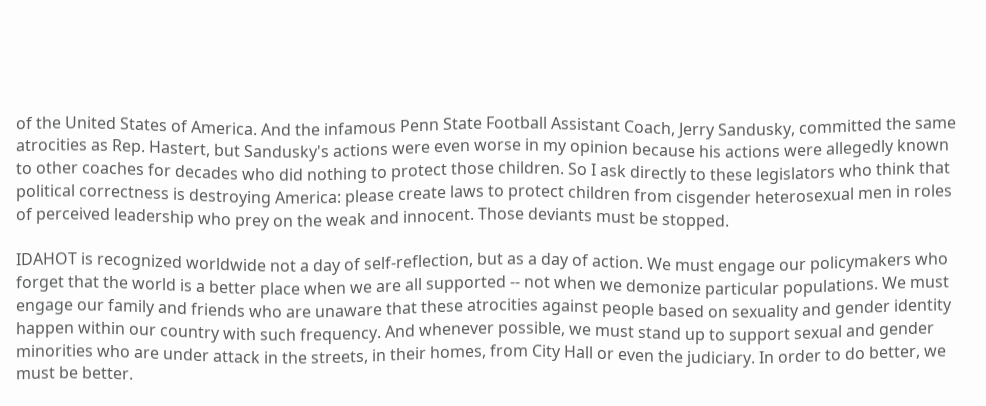of the United States of America. And the infamous Penn State Football Assistant Coach, Jerry Sandusky, committed the same atrocities as Rep. Hastert, but Sandusky's actions were even worse in my opinion because his actions were allegedly known to other coaches for decades who did nothing to protect those children. So I ask directly to these legislators who think that political correctness is destroying America: please create laws to protect children from cisgender heterosexual men in roles of perceived leadership who prey on the weak and innocent. Those deviants must be stopped.

IDAHOT is recognized worldwide not a day of self-reflection, but as a day of action. We must engage our policymakers who forget that the world is a better place when we are all supported -- not when we demonize particular populations. We must engage our family and friends who are unaware that these atrocities against people based on sexuality and gender identity happen within our country with such frequency. And whenever possible, we must stand up to support sexual and gender minorities who are under attack in the streets, in their homes, from City Hall or even the judiciary. In order to do better, we must be better.